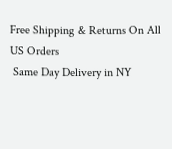Free Shipping & Returns On All US Orders
 Same Day Delivery in NY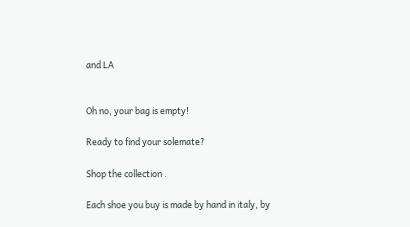and LA


Oh no, your bag is empty!

Ready to find your solemate?

Shop the collection .

Each shoe you buy is made by hand in italy, by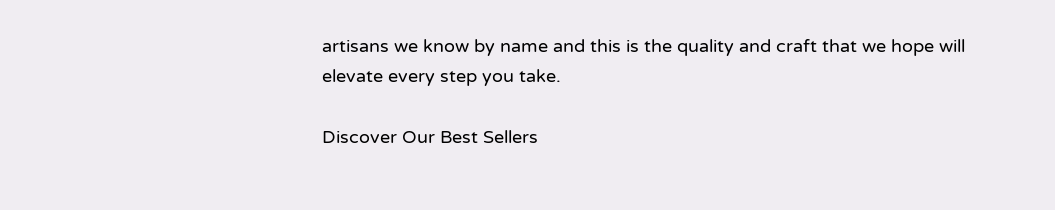artisans we know by name and this is the quality and craft that we hope will elevate every step you take.

Discover Our Best Sellers